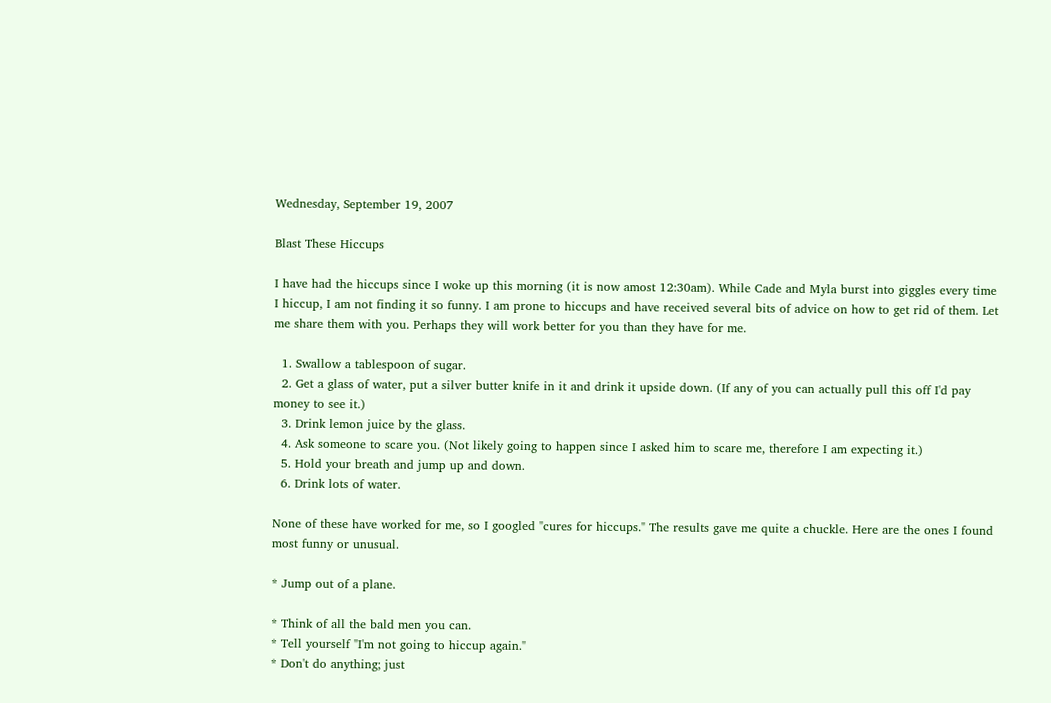Wednesday, September 19, 2007

Blast These Hiccups

I have had the hiccups since I woke up this morning (it is now amost 12:30am). While Cade and Myla burst into giggles every time I hiccup, I am not finding it so funny. I am prone to hiccups and have received several bits of advice on how to get rid of them. Let me share them with you. Perhaps they will work better for you than they have for me.

  1. Swallow a tablespoon of sugar.
  2. Get a glass of water, put a silver butter knife in it and drink it upside down. (If any of you can actually pull this off I'd pay money to see it.)
  3. Drink lemon juice by the glass.
  4. Ask someone to scare you. (Not likely going to happen since I asked him to scare me, therefore I am expecting it.)
  5. Hold your breath and jump up and down.
  6. Drink lots of water.

None of these have worked for me, so I googled "cures for hiccups." The results gave me quite a chuckle. Here are the ones I found most funny or unusual.

* Jump out of a plane.

* Think of all the bald men you can.
* Tell yourself "I'm not going to hiccup again."
* Don't do anything; just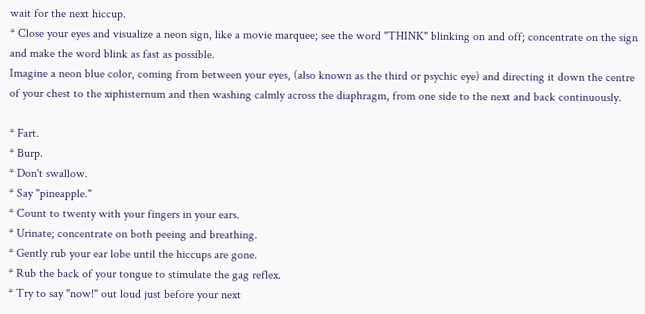wait for the next hiccup.
* Close your eyes and visualize a neon sign, like a movie marquee; see the word "THINK" blinking on and off; concentrate on the sign and make the word blink as fast as possible.
Imagine a neon blue color, coming from between your eyes, (also known as the third or psychic eye) and directing it down the centre of your chest to the xiphisternum and then washing calmly across the diaphragm, from one side to the next and back continuously.

* Fart.
* Burp.
* Don't swallow.
* Say "pineapple."
* Count to twenty with your fingers in your ears.
* Urinate; concentrate on both peeing and breathing.
* Gently rub your ear lobe until the hiccups are gone.
* Rub the back of your tongue to stimulate the gag reflex.
* Try to say "now!" out loud just before your next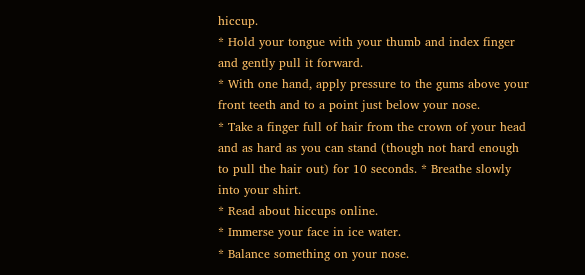hiccup.
* Hold your tongue with your thumb and index finger and gently pull it forward.
* With one hand, apply pressure to the gums above your front teeth and to a point just below your nose.
* Take a finger full of hair from the crown of your head and as hard as you can stand (though not hard enough to pull the hair out) for 10 seconds. * Breathe slowly into your shirt.
* Read about hiccups online.
* Immerse your face in ice water.
* Balance something on your nose.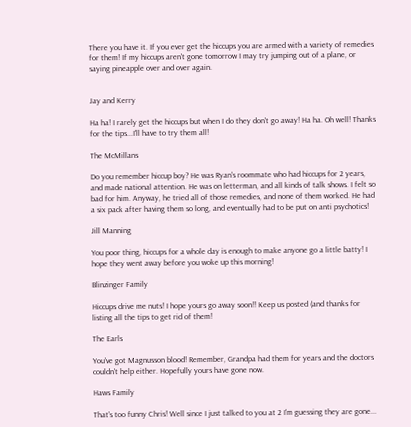There you have it. If you ever get the hiccups you are armed with a variety of remedies for them! If my hiccups aren't gone tomorrow I may try jumping out of a plane, or saying pineapple over and over again.


Jay and Kerry

Ha ha! I rarely get the hiccups but when I do they don't go away! Ha ha. Oh well! Thanks for the tips...I'll have to try them all!

The McMillans

Do you remember hiccup boy? He was Ryan's roommate who had hiccups for 2 years, and made national attention. He was on letterman, and all kinds of talk shows. I felt so bad for him. Anyway, he tried all of those remedies, and none of them worked. He had a six pack after having them so long, and eventually had to be put on anti psychotics!

Jill Manning

You poor thing, hiccups for a whole day is enough to make anyone go a little batty! I hope they went away before you woke up this morning!

Blinzinger Family

Hiccups drive me nuts! I hope yours go away soon!! Keep us posted (and thanks for listing all the tips to get rid of them!

The Earls

You've got Magnusson blood! Remember, Grandpa had them for years and the doctors couldn't help either. Hopefully yours have gone now.

Haws Family

That's too funny Chris! Well since I just talked to you at 2 I'm guessing they are gone...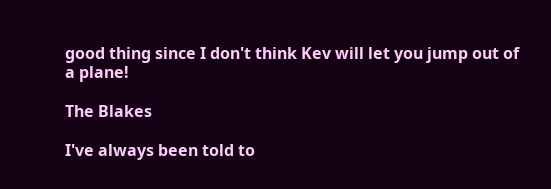good thing since I don't think Kev will let you jump out of a plane!

The Blakes

I've always been told to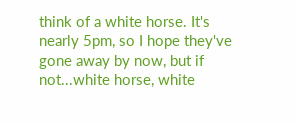think of a white horse. It's nearly 5pm, so I hope they've gone away by now, but if not...white horse, white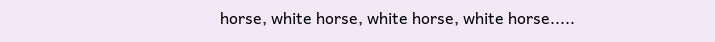horse, white horse, white horse, white horse.....